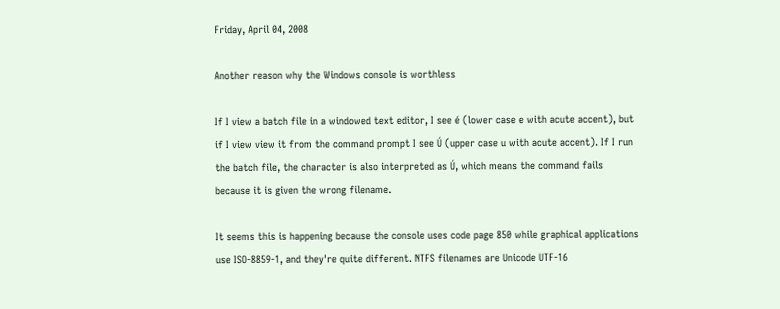Friday, April 04, 2008

Another reason why the Windows console is worthless

If I view a batch file in a windowed text editor, I see é (lower case e with acute accent), but if I view view it from the command prompt I see Ú (upper case u with acute accent). If I run the batch file, the character is also interpreted as Ú, which means the command fails because it is given the wrong filename.

It seems this is happening because the console uses code page 850 while graphical applications use ISO-8859-1, and they're quite different. NTFS filenames are Unicode UTF-16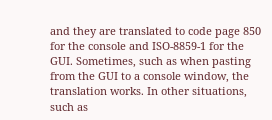and they are translated to code page 850 for the console and ISO-8859-1 for the GUI. Sometimes, such as when pasting from the GUI to a console window, the translation works. In other situations, such as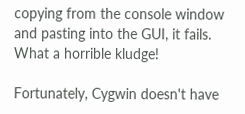copying from the console window and pasting into the GUI, it fails. What a horrible kludge!

Fortunately, Cygwin doesn't have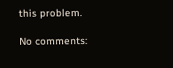this problem.

No comments: